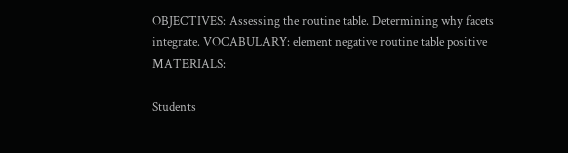OBJECTIVES: Assessing the routine table. Determining why facets integrate. VOCABULARY: element negative routine table positive MATERIALS:

Students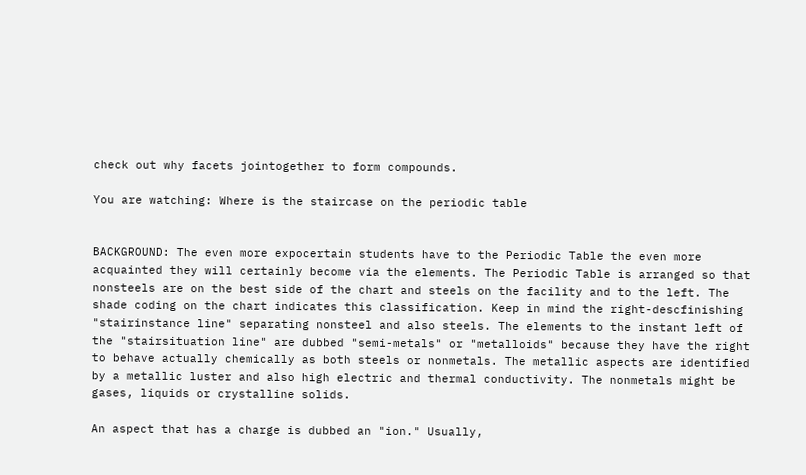check out why facets jointogether to form compounds.

You are watching: Where is the staircase on the periodic table


BACKGROUND: The even more expocertain students have to the Periodic Table the even more acquainted they will certainly become via the elements. The Periodic Table is arranged so that nonsteels are on the best side of the chart and steels on the facility and to the left. The shade coding on the chart indicates this classification. Keep in mind the right-descfinishing "stairinstance line" separating nonsteel and also steels. The elements to the instant left of the "stairsituation line" are dubbed "semi-metals" or "metalloids" because they have the right to behave actually chemically as both steels or nonmetals. The metallic aspects are identified by a metallic luster and also high electric and thermal conductivity. The nonmetals might be gases, liquids or crystalline solids.

An aspect that has a charge is dubbed an "ion." Usually,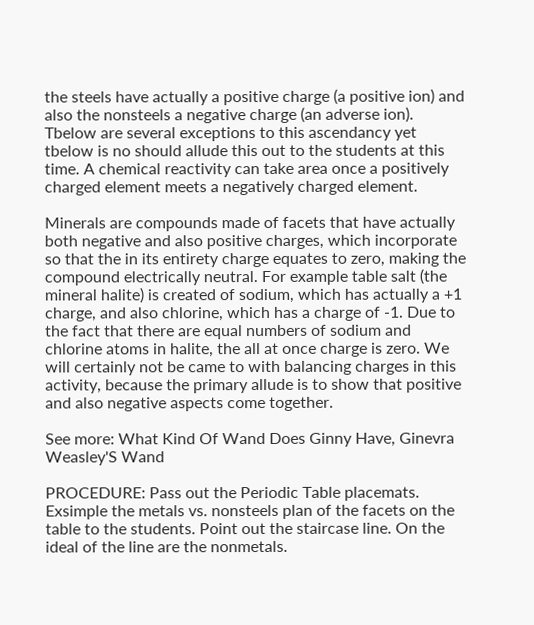the steels have actually a positive charge (a positive ion) and also the nonsteels a negative charge (an adverse ion). Tbelow are several exceptions to this ascendancy yet tbelow is no should allude this out to the students at this time. A chemical reactivity can take area once a positively charged element meets a negatively charged element.

Minerals are compounds made of facets that have actually both negative and also positive charges, which incorporate so that the in its entirety charge equates to zero, making the compound electrically neutral. For example table salt (the mineral halite) is created of sodium, which has actually a +1 charge, and also chlorine, which has a charge of -1. Due to the fact that there are equal numbers of sodium and chlorine atoms in halite, the all at once charge is zero. We will certainly not be came to with balancing charges in this activity, because the primary allude is to show that positive and also negative aspects come together.

See more: What Kind Of Wand Does Ginny Have, Ginevra Weasley'S Wand

PROCEDURE: Pass out the Periodic Table placemats. Exsimple the metals vs. nonsteels plan of the facets on the table to the students. Point out the staircase line. On the ideal of the line are the nonmetals.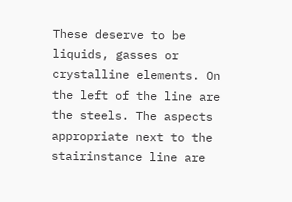These deserve to be liquids, gasses or crystalline elements. On the left of the line are the steels. The aspects appropriate next to the stairinstance line are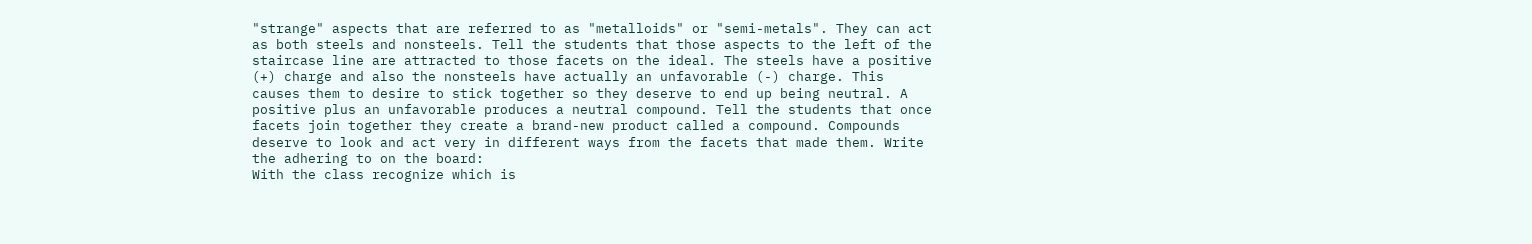"strange" aspects that are referred to as "metalloids" or "semi-metals". They can act as both steels and nonsteels. Tell the students that those aspects to the left of the staircase line are attracted to those facets on the ideal. The steels have a positive (+) charge and also the nonsteels have actually an unfavorable (-) charge. This causes them to desire to stick together so they deserve to end up being neutral. A positive plus an unfavorable produces a neutral compound. Tell the students that once facets join together they create a brand-new product called a compound. Compounds deserve to look and act very in different ways from the facets that made them. Write the adhering to on the board:
With the class recognize which is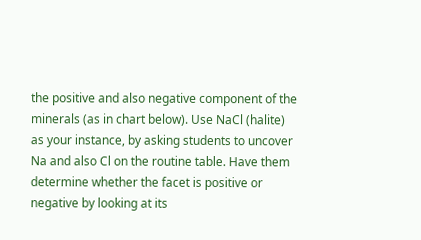the positive and also negative component of the minerals (as in chart below). Use NaCl (halite) as your instance, by asking students to uncover Na and also Cl on the routine table. Have them determine whether the facet is positive or negative by looking at its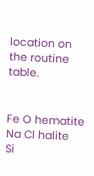location on the routine table.


Fe O hematite
Na Cl halite
Si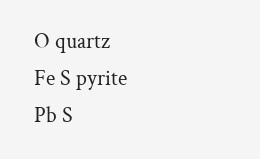O quartz
Fe S pyrite
Pb S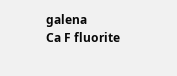galena
Ca F fluorite